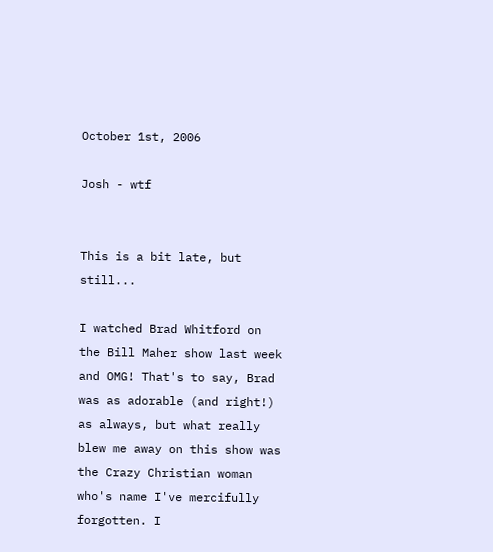October 1st, 2006

Josh - wtf


This is a bit late, but still...

I watched Brad Whitford on the Bill Maher show last week and OMG! That's to say, Brad was as adorable (and right!) as always, but what really blew me away on this show was the Crazy Christian woman who's name I've mercifully forgotten. I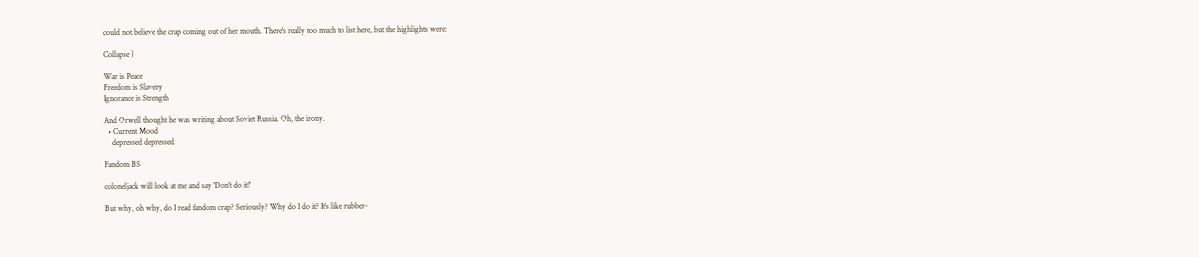could not believe the crap coming out of her mouth. There's really too much to list here, but the highlights were:

Collapse )

War is Peace
Freedom is Slavery
Ignorance is Strength

And Orwell thought he was writing about Soviet Russia. Oh, the irony.
  • Current Mood
    depressed depressed

Fandom BS

coloneljack will look at me and say 'Don't do it!'

But why, oh why, do I read fandom crap? Seriously? Why do I do it? It's like rubber-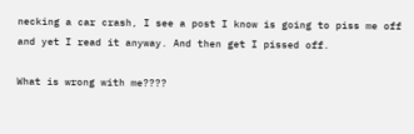necking a car crash, I see a post I know is going to piss me off and yet I read it anyway. And then get I pissed off.

What is wrong with me????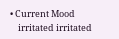• Current Mood
    irritated irritated